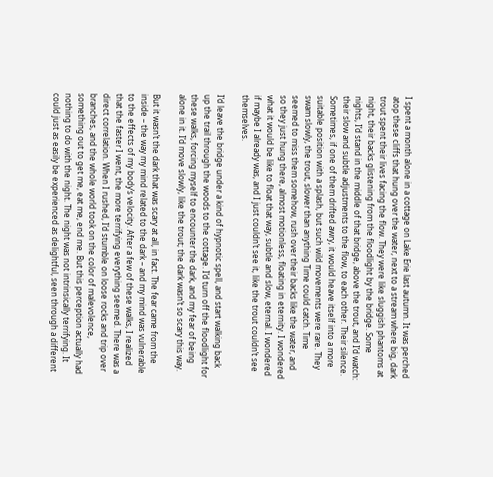I spent a month alone in a cottage on Lake Erie last autumn. It was perched atop these cliffs that hung over the water, next to a stream where big, dark trout spent their lives facing the flow. They were like sluggish phantoms at night, their backs glistening from the floodlight by the bridge. Some nights, I’d stand in the middle of that bridge, above the trout, and I’d watch: their slow and subtle adjustments to the flow, to each other. Their silence. Sometimes, if one of them drifted awry, it would heave itself into a more suitable position with a splash, but such wild movements were rare. They swam slowly, the trout, slower than anything Time could catch. Time seemed to miss them somehow, rush over their backs like the water, and so they just hung there, almost motionless, floating in eternity. I wondered what it would be like to float that way, subtle and slow, eternal. I wondered if maybe I already was, and I just couldn’t see it, like the trout couldn’t see themselves.

I’d leave the bridge under a kind of hypnotic spell, and start walking back up the trail through the woods to the cottage. I’d turn off the floodlight for these walks, forcing myself to encounter the dark, and my fear of being alone in it. I’d move slowly, like the trout; the dark wasn’t so scary this way.

But it wasn’t the dark that was scary at all, in fact. The fear came from the inside – the way my mind related to the dark – and my mind was vulnerable to the effects of my body’s velocity. After a few of these walks, I realized that the faster I went, the more terrifying everything seemed. There was a direct correlation. When I rushed, I’d stumble on loose rocks and trip over branches, and the whole world took on the color of malevolence, something out to get me, eat me, end me. But this perception actually had nothing to do with the night. The night was not intrinsically terrifying. It could just as easily be experienced as delightful, seen through a different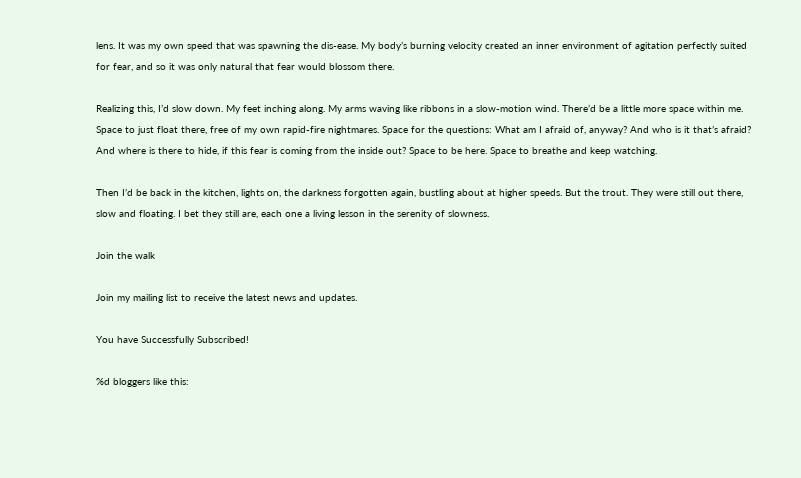lens. It was my own speed that was spawning the dis-ease. My body’s burning velocity created an inner environment of agitation perfectly suited for fear, and so it was only natural that fear would blossom there.

Realizing this, I’d slow down. My feet inching along. My arms waving like ribbons in a slow-motion wind. There’d be a little more space within me. Space to just float there, free of my own rapid-fire nightmares. Space for the questions: What am I afraid of, anyway? And who is it that’s afraid? And where is there to hide, if this fear is coming from the inside out? Space to be here. Space to breathe and keep watching.

Then I’d be back in the kitchen, lights on, the darkness forgotten again, bustling about at higher speeds. But the trout. They were still out there, slow and floating. I bet they still are, each one a living lesson in the serenity of slowness.

Join the walk

Join my mailing list to receive the latest news and updates.

You have Successfully Subscribed!

%d bloggers like this: